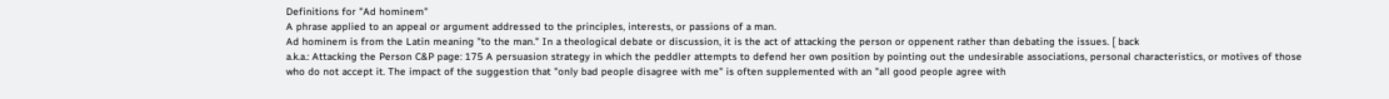Definitions for "Ad hominem"
A phrase applied to an appeal or argument addressed to the principles, interests, or passions of a man.
Ad hominem is from the Latin meaning "to the man." In a theological debate or discussion, it is the act of attacking the person or oppenent rather than debating the issues. [ back
a.k.a.: Attacking the Person C&P page: 175 A persuasion strategy in which the peddler attempts to defend her own position by pointing out the undesirable associations, personal characteristics, or motives of those who do not accept it. The impact of the suggestion that "only bad people disagree with me" is often supplemented with an "all good people agree with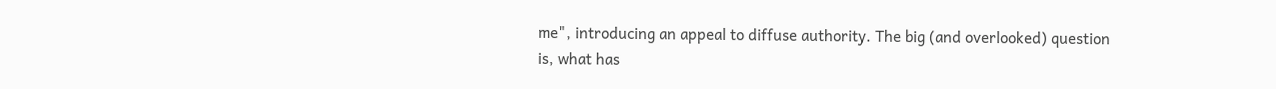me", introducing an appeal to diffuse authority. The big (and overlooked) question is, what has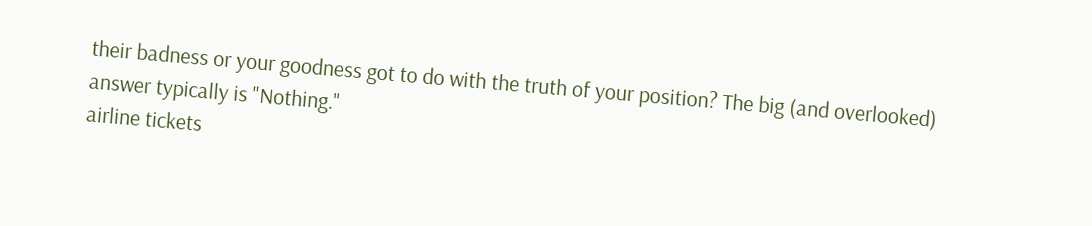their badness or your goodness got to do with the truth of your position? The big (and overlooked) answer typically is "Nothing."
airline tickets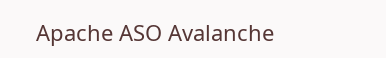Apache ASO Avalanche